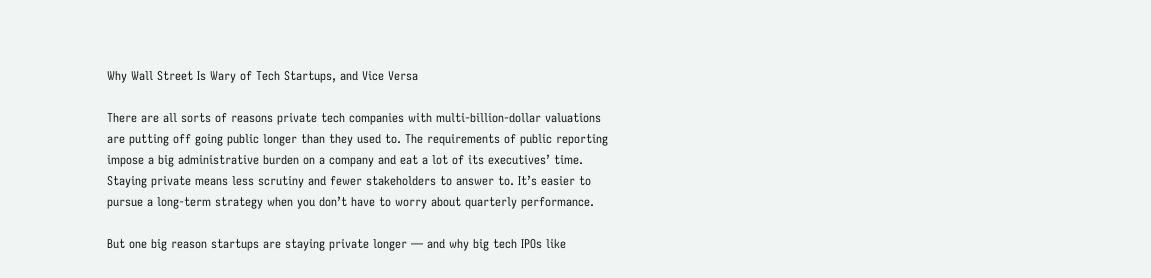Why Wall Street Is Wary of Tech Startups, and Vice Versa

There are all sorts of reasons private tech companies with multi-billion-dollar valuations are putting off going public longer than they used to. The requirements of public reporting impose a big administrative burden on a company and eat a lot of its executives’ time. Staying private means less scrutiny and fewer stakeholders to answer to. It’s easier to pursue a long-term strategy when you don’t have to worry about quarterly performance.

But one big reason startups are staying private longer — and why big tech IPOs like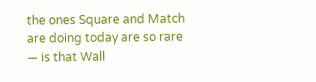the ones Square and Match are doing today are so rare — is that Wall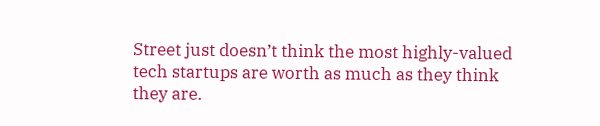Street just doesn’t think the most highly-valued tech startups are worth as much as they think they are.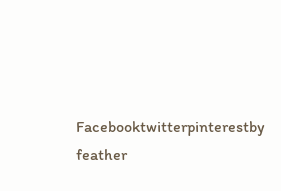Facebooktwitterpinterestby feather